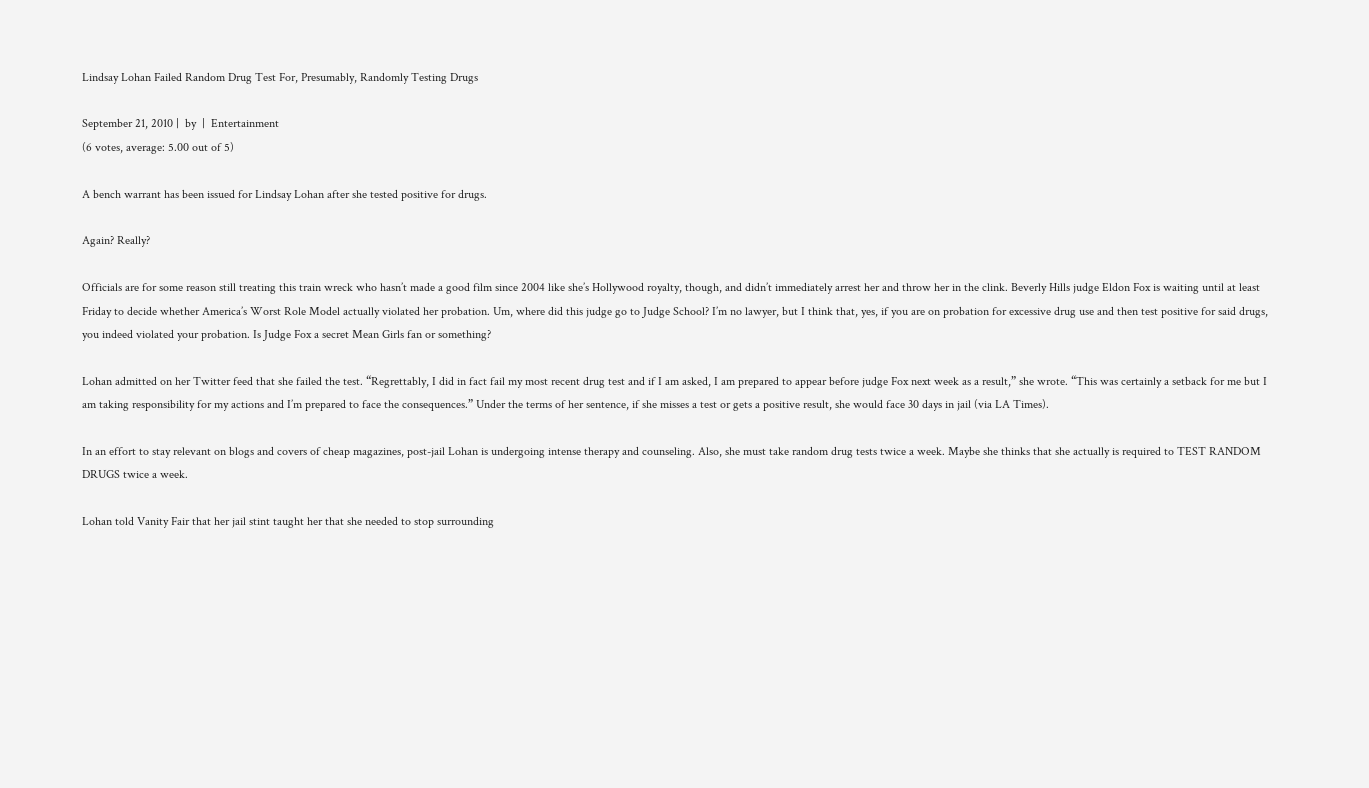Lindsay Lohan Failed Random Drug Test For, Presumably, Randomly Testing Drugs

September 21, 2010 |  by  |  Entertainment
(6 votes, average: 5.00 out of 5)

A bench warrant has been issued for Lindsay Lohan after she tested positive for drugs.

Again? Really?

Officials are for some reason still treating this train wreck who hasn’t made a good film since 2004 like she’s Hollywood royalty, though, and didn’t immediately arrest her and throw her in the clink. Beverly Hills judge Eldon Fox is waiting until at least Friday to decide whether America’s Worst Role Model actually violated her probation. Um, where did this judge go to Judge School? I’m no lawyer, but I think that, yes, if you are on probation for excessive drug use and then test positive for said drugs, you indeed violated your probation. Is Judge Fox a secret Mean Girls fan or something?

Lohan admitted on her Twitter feed that she failed the test. “Regrettably, I did in fact fail my most recent drug test and if I am asked, I am prepared to appear before judge Fox next week as a result,” she wrote. “This was certainly a setback for me but I am taking responsibility for my actions and I’m prepared to face the consequences.” Under the terms of her sentence, if she misses a test or gets a positive result, she would face 30 days in jail (via LA Times).

In an effort to stay relevant on blogs and covers of cheap magazines, post-jail Lohan is undergoing intense therapy and counseling. Also, she must take random drug tests twice a week. Maybe she thinks that she actually is required to TEST RANDOM DRUGS twice a week.

Lohan told Vanity Fair that her jail stint taught her that she needed to stop surrounding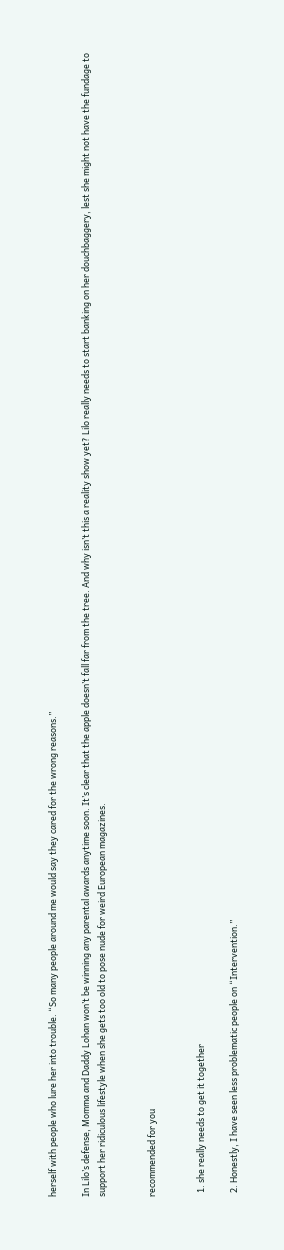herself with people who lure her into trouble. “So many people around me would say they cared for the wrong reasons.”

In Lilo’s defense, Momma and Daddy Lohan won’t be winning any parental awards anytime soon. It’s clear that the apple doesn’t fall far from the tree. And why isn’t this a reality show yet? Lilo really needs to start banking on her douchbaggery, lest she might not have the fundage to support her ridiculous lifestyle when she gets too old to pose nude for weird European magazines.


recommended for you


  1. she really needs to get it together

  2. Honestly, I have seen less problematic people on “Intervention.”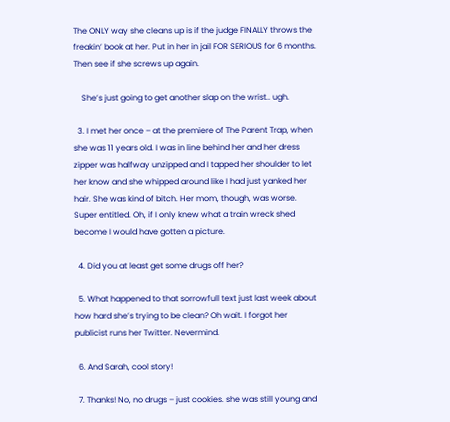The ONLY way she cleans up is if the judge FINALLY throws the freakin’ book at her. Put in her in jail FOR SERIOUS for 6 months. Then see if she screws up again.

    She’s just going to get another slap on the wrist.. ugh.

  3. I met her once – at the premiere of The Parent Trap, when she was 11 years old. I was in line behind her and her dress zipper was halfway unzipped and I tapped her shoulder to let her know and she whipped around like I had just yanked her hair. She was kind of bitch. Her mom, though, was worse. Super entitled. Oh, if I only knew what a train wreck shed become I would have gotten a picture.

  4. Did you at least get some drugs off her?

  5. What happened to that sorrowfull text just last week about how hard she’s trying to be clean? Oh wait. I forgot her publicist runs her Twitter. Nevermind.

  6. And Sarah, cool story!

  7. Thanks! No, no drugs – just cookies. she was still young and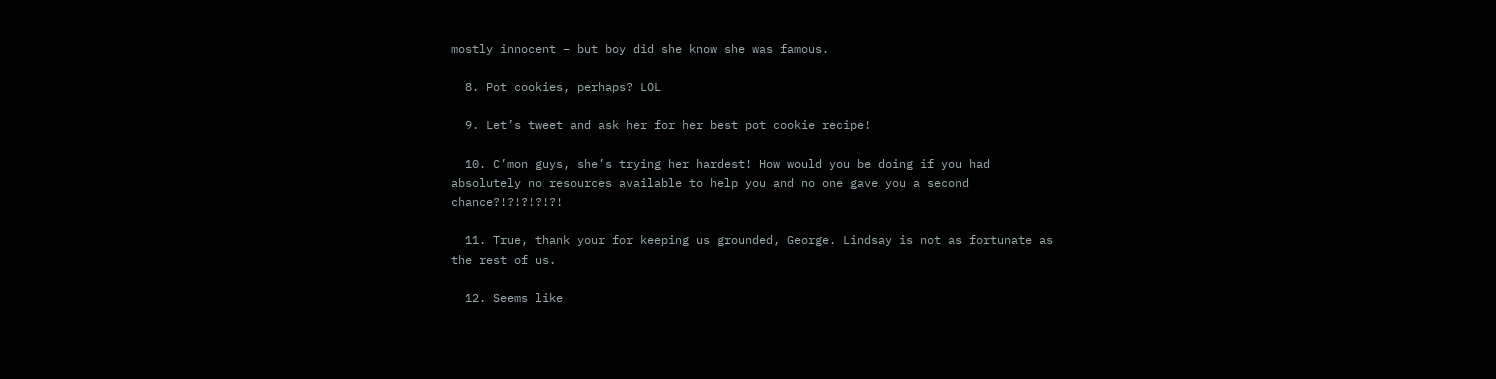mostly innocent – but boy did she know she was famous.

  8. Pot cookies, perhaps? LOL

  9. Let’s tweet and ask her for her best pot cookie recipe!

  10. C’mon guys, she’s trying her hardest! How would you be doing if you had absolutely no resources available to help you and no one gave you a second chance?!?!?!?!?!

  11. True, thank your for keeping us grounded, George. Lindsay is not as fortunate as the rest of us.

  12. Seems like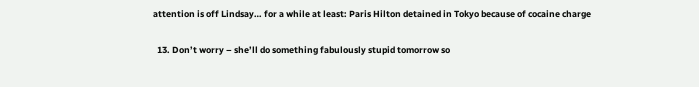attention is off Lindsay… for a while at least: Paris Hilton detained in Tokyo because of cocaine charge

  13. Don’t worry – she’ll do something fabulously stupid tomorrow so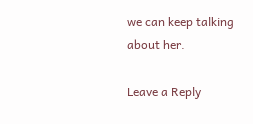we can keep talking about her.

Leave a Reply